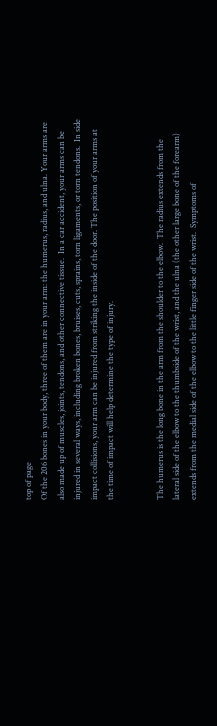top of page
Of the 206 bones in your body, three of them are in your arm: the humerus, radius, and ulna. Your arms are also made up of muscles, joints, tendons, and other connective tissue.  In a car accident, your arms can be injured in several ways, including broken bones, bruises, cuts, sprains, torn ligaments, or torn tendons.  In side impact collisions, your arm can be injured from striking the inside of the door. The position of your arms at the time of impact will help determine the type of injury.


The humerus is the long bone in the arm from the shoulder to the elbow.  The radius extends from the lateral side of the elbow to the thumbside of the wrist, and the ulna (the other large bone of the forearm) extends from the medial side of the elbow to the little finger side of the wrist.  Symptoms of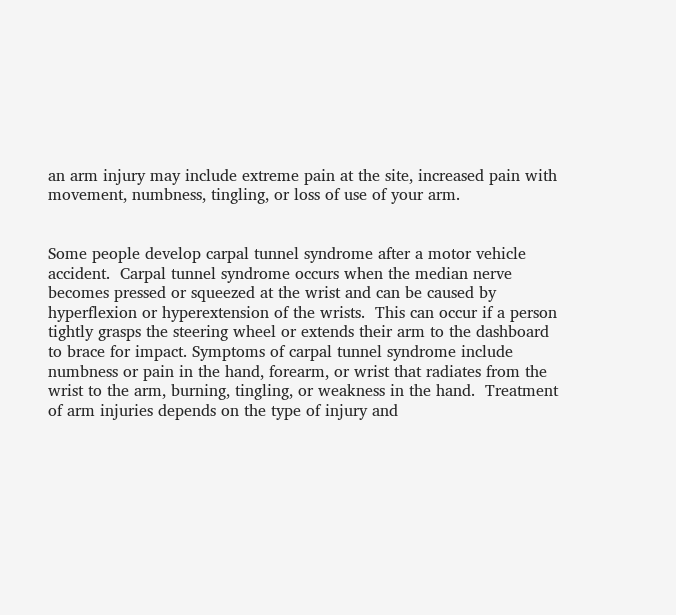an arm injury may include extreme pain at the site, increased pain with movement, numbness, tingling, or loss of use of your arm.


Some people develop carpal tunnel syndrome after a motor vehicle accident.  Carpal tunnel syndrome occurs when the median nerve becomes pressed or squeezed at the wrist and can be caused by hyperflexion or hyperextension of the wrists.  This can occur if a person tightly grasps the steering wheel or extends their arm to the dashboard to brace for impact. Symptoms of carpal tunnel syndrome include numbness or pain in the hand, forearm, or wrist that radiates from the wrist to the arm, burning, tingling, or weakness in the hand.  Treatment of arm injuries depends on the type of injury and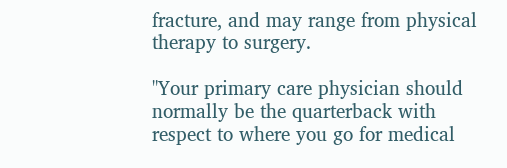fracture, and may range from physical therapy to surgery.

"Your primary care physician should normally be the quarterback with respect to where you go for medical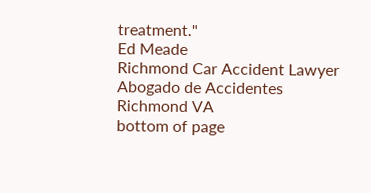treatment."
Ed Meade
Richmond Car Accident Lawyer
Abogado de Accidentes Richmond VA
bottom of page